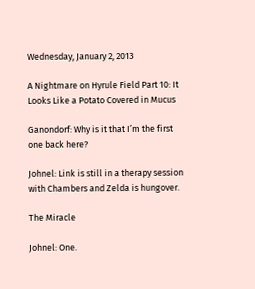Wednesday, January 2, 2013

A Nightmare on Hyrule Field Part 10: It Looks Like a Potato Covered in Mucus

Ganondorf: Why is it that I’m the first one back here?

Johnel: Link is still in a therapy session with Chambers and Zelda is hungover.

The Miracle

Johnel: One.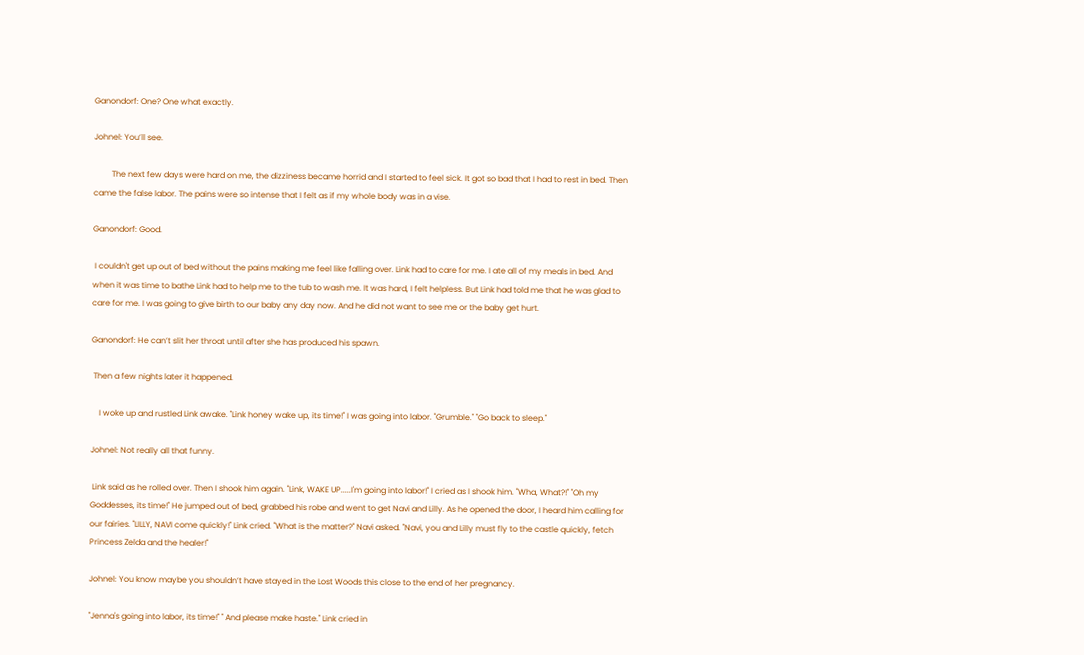Ganondorf: One? One what exactly.

Johnel: You’ll see.

         The next few days were hard on me, the dizziness became horrid and I started to feel sick. It got so bad that I had to rest in bed. Then came the false labor. The pains were so intense that I felt as if my whole body was in a vise.

Ganondorf: Good.

 I couldn't get up out of bed without the pains making me feel like falling over. Link had to care for me. I ate all of my meals in bed. And when it was time to bathe Link had to help me to the tub to wash me. It was hard, I felt helpless. But Link had told me that he was glad to care for me. I was going to give birth to our baby any day now. And he did not want to see me or the baby get hurt.

Ganondorf: He can’t slit her throat until after she has produced his spawn.

 Then a few nights later it happened.

    I woke up and rustled Link awake. "Link honey wake up, its time!" I was going into labor. "Grumble." "Go back to sleep."

Johnel: Not really all that funny.

 Link said as he rolled over. Then I shook him again. "Link, WAKE UP.....I'm going into labor!" I cried as I shook him. "Wha, What?!" "Oh my Goddesses, its time!" He jumped out of bed, grabbed his robe and went to get Navi and Lilly. As he opened the door, I heard him calling for our fairies. "LILLY, NAVI come quickly!" Link cried. "What is the matter?" Navi asked. "Navi, you and Lilly must fly to the castle quickly, fetch Princess Zelda and the healer!"

Johnel: You know maybe you shouldn’t have stayed in the Lost Woods this close to the end of her pregnancy.

"Jenna's going into labor, its time!" " And please make haste." Link cried in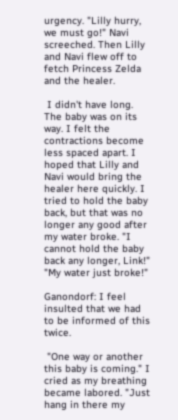urgency. "Lilly hurry, we must go!" Navi screeched. Then Lilly and Navi flew off to fetch Princess Zelda and the healer.

 I didn't have long. The baby was on its way. I felt the contractions become less spaced apart. I hoped that Lilly and Navi would bring the healer here quickly. I tried to hold the baby back, but that was no longer any good after my water broke. "I cannot hold the baby back any longer, Link!" "My water just broke!"

Ganondorf: I feel insulted that we had to be informed of this twice.

 "One way or another this baby is coming." I cried as my breathing became labored. "Just hang in there my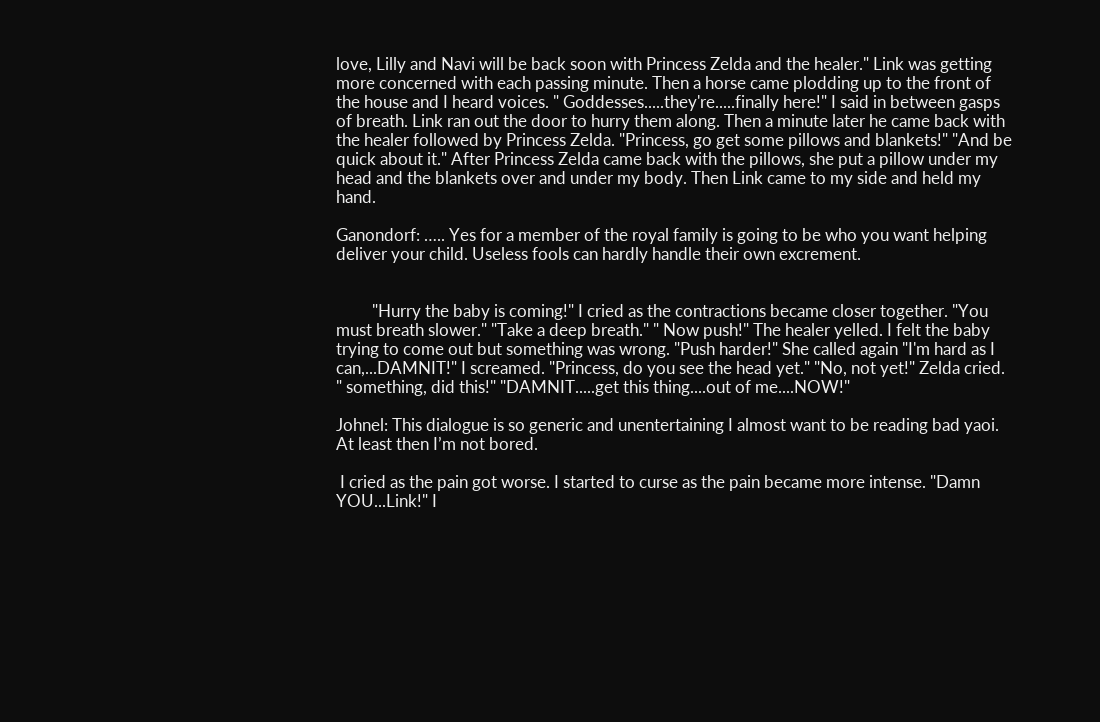love, Lilly and Navi will be back soon with Princess Zelda and the healer." Link was getting more concerned with each passing minute. Then a horse came plodding up to the front of the house and I heard voices. " Goddesses.....they're.....finally here!" I said in between gasps of breath. Link ran out the door to hurry them along. Then a minute later he came back with the healer followed by Princess Zelda. "Princess, go get some pillows and blankets!" "And be quick about it." After Princess Zelda came back with the pillows, she put a pillow under my head and the blankets over and under my body. Then Link came to my side and held my hand.

Ganondorf: ….. Yes for a member of the royal family is going to be who you want helping deliver your child. Useless fools can hardly handle their own excrement.


         "Hurry the baby is coming!" I cried as the contractions became closer together. "You must breath slower." "Take a deep breath." " Now push!" The healer yelled. I felt the baby trying to come out but something was wrong. "Push harder!" She called again "I'm hard as I can,...DAMNIT!" I screamed. "Princess, do you see the head yet." "No, not yet!" Zelda cried. " something, did this!" "DAMNIT.....get this thing....out of me....NOW!"

Johnel: This dialogue is so generic and unentertaining I almost want to be reading bad yaoi. At least then I’m not bored.

 I cried as the pain got worse. I started to curse as the pain became more intense. "Damn YOU...Link!" I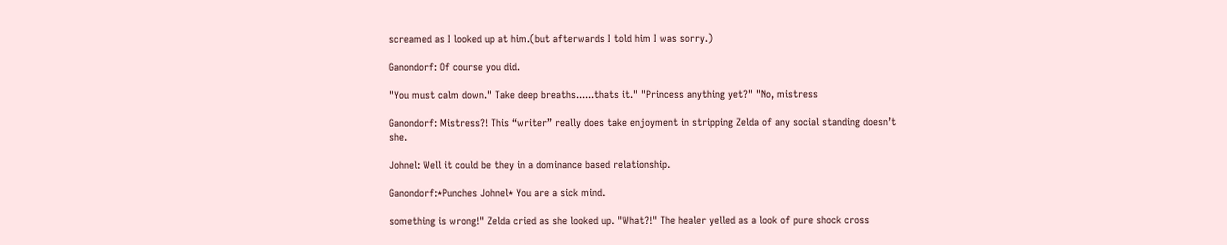screamed as I looked up at him.(but afterwards I told him I was sorry.)

Ganondorf: Of course you did.

"You must calm down." Take deep breaths......thats it." "Princess anything yet?" "No, mistress

Ganondorf: Mistress?! This “writer” really does take enjoyment in stripping Zelda of any social standing doesn’t she.

Johnel: Well it could be they in a dominance based relationship.

Ganondorf:*Punches Johnel* You are a sick mind.

something is wrong!" Zelda cried as she looked up. "What?!" The healer yelled as a look of pure shock cross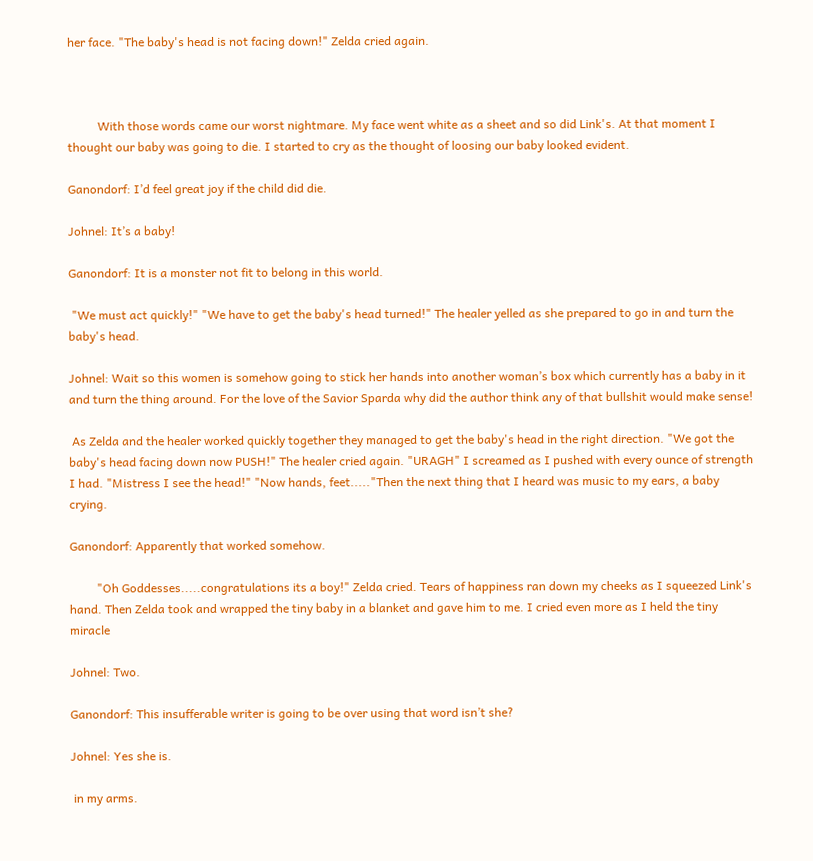her face. "The baby's head is not facing down!" Zelda cried again.



          With those words came our worst nightmare. My face went white as a sheet and so did Link's. At that moment I thought our baby was going to die. I started to cry as the thought of loosing our baby looked evident.

Ganondorf: I’d feel great joy if the child did die.

Johnel: It’s a baby!

Ganondorf: It is a monster not fit to belong in this world.

 "We must act quickly!" "We have to get the baby's head turned!" The healer yelled as she prepared to go in and turn the baby's head.

Johnel: Wait so this women is somehow going to stick her hands into another woman’s box which currently has a baby in it and turn the thing around. For the love of the Savior Sparda why did the author think any of that bullshit would make sense!

 As Zelda and the healer worked quickly together they managed to get the baby's head in the right direction. "We got the baby's head facing down now PUSH!" The healer cried again. "URAGH" I screamed as I pushed with every ounce of strength I had. "Mistress I see the head!" "Now hands, feet....."Then the next thing that I heard was music to my ears, a baby crying.

Ganondorf: Apparently that worked somehow.

         "Oh Goddesses.....congratulations its a boy!" Zelda cried. Tears of happiness ran down my cheeks as I squeezed Link's hand. Then Zelda took and wrapped the tiny baby in a blanket and gave him to me. I cried even more as I held the tiny miracle

Johnel: Two.

Ganondorf: This insufferable writer is going to be over using that word isn’t she?

Johnel: Yes she is.

 in my arms.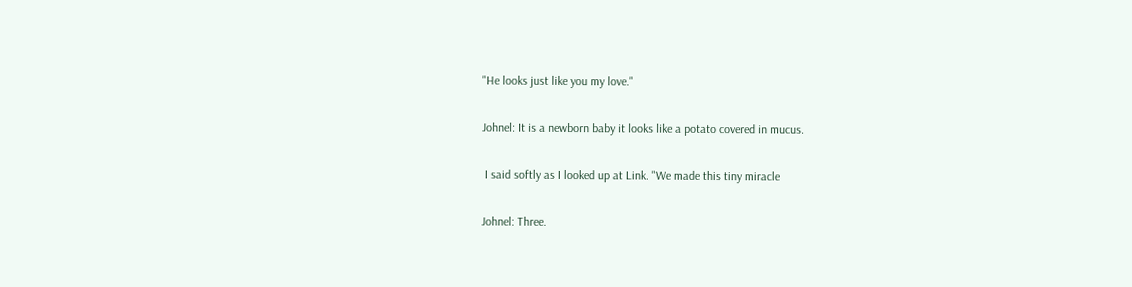"He looks just like you my love."

Johnel: It is a newborn baby it looks like a potato covered in mucus.

 I said softly as I looked up at Link. "We made this tiny miracle

Johnel: Three.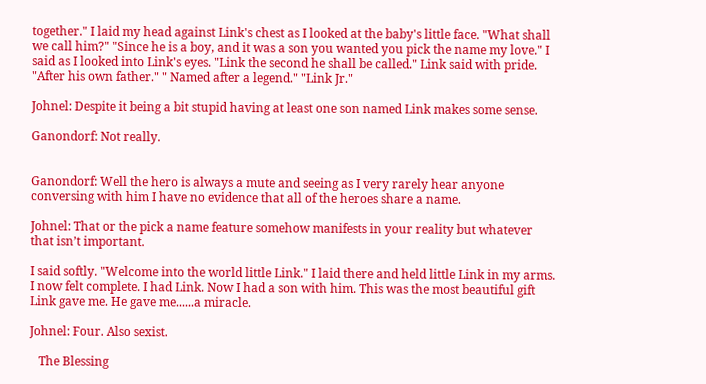together." I laid my head against Link's chest as I looked at the baby's little face. "What shall we call him?" "Since he is a boy, and it was a son you wanted you pick the name my love." I said as I looked into Link's eyes. "Link the second he shall be called." Link said with pride. "After his own father." " Named after a legend." "Link Jr."

Johnel: Despite it being a bit stupid having at least one son named Link makes some sense.

Ganondorf: Not really.


Ganondorf: Well the hero is always a mute and seeing as I very rarely hear anyone conversing with him I have no evidence that all of the heroes share a name.

Johnel: That or the pick a name feature somehow manifests in your reality but whatever that isn’t important.

I said softly. "Welcome into the world little Link." I laid there and held little Link in my arms. I now felt complete. I had Link. Now I had a son with him. This was the most beautiful gift Link gave me. He gave me......a miracle.

Johnel: Four. Also sexist.

   The Blessing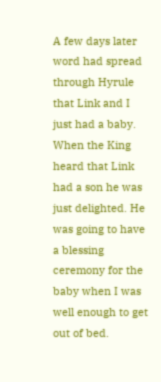A few days later word had spread through Hyrule that Link and I just had a baby. When the King heard that Link had a son he was just delighted. He was going to have a blessing ceremony for the baby when I was well enough to get out of bed.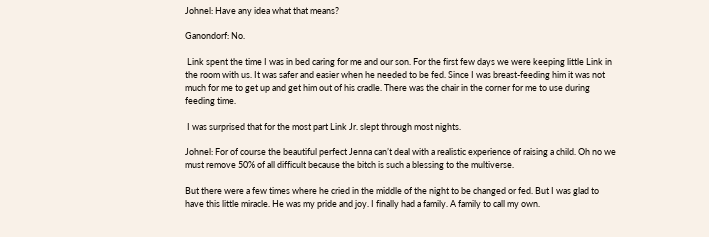Johnel: Have any idea what that means?

Ganondorf: No.

 Link spent the time I was in bed caring for me and our son. For the first few days we were keeping little Link in the room with us. It was safer and easier when he needed to be fed. Since I was breast-feeding him it was not much for me to get up and get him out of his cradle. There was the chair in the corner for me to use during feeding time.

 I was surprised that for the most part Link Jr. slept through most nights.

Johnel: For of course the beautiful perfect Jenna can’t deal with a realistic experience of raising a child. Oh no we must remove 50% of all difficult because the bitch is such a blessing to the multiverse.

But there were a few times where he cried in the middle of the night to be changed or fed. But I was glad to have this little miracle. He was my pride and joy. I finally had a family. A family to call my own.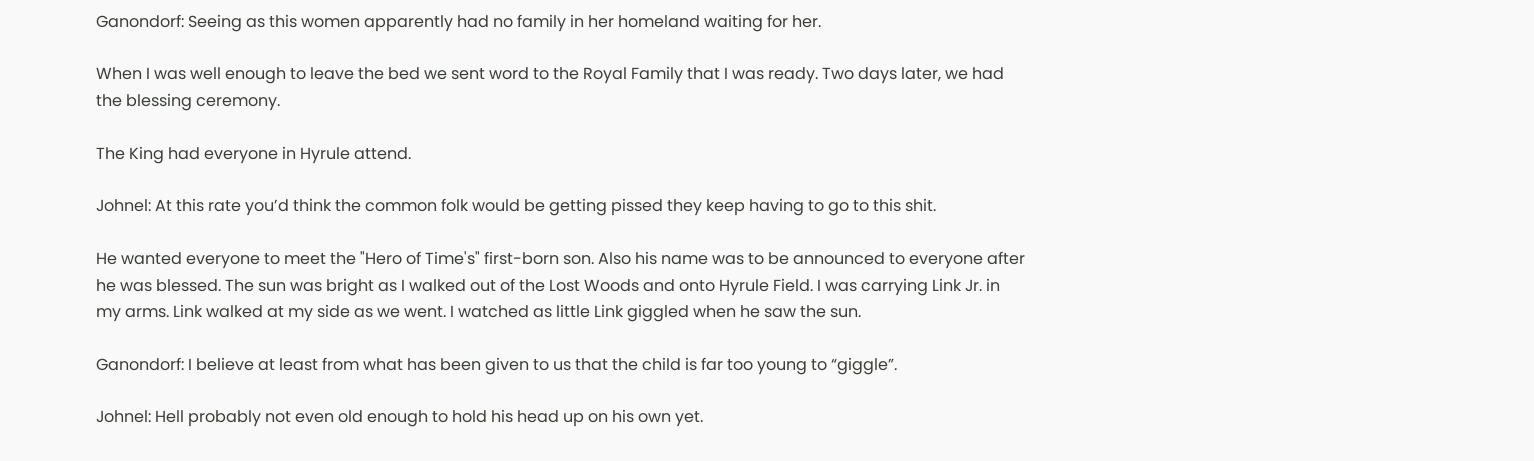Ganondorf: Seeing as this women apparently had no family in her homeland waiting for her.

When I was well enough to leave the bed we sent word to the Royal Family that I was ready. Two days later, we had the blessing ceremony.

The King had everyone in Hyrule attend.

Johnel: At this rate you’d think the common folk would be getting pissed they keep having to go to this shit.

He wanted everyone to meet the "Hero of Time's" first-born son. Also his name was to be announced to everyone after he was blessed. The sun was bright as I walked out of the Lost Woods and onto Hyrule Field. I was carrying Link Jr. in my arms. Link walked at my side as we went. I watched as little Link giggled when he saw the sun.

Ganondorf: I believe at least from what has been given to us that the child is far too young to “giggle”.

Johnel: Hell probably not even old enough to hold his head up on his own yet.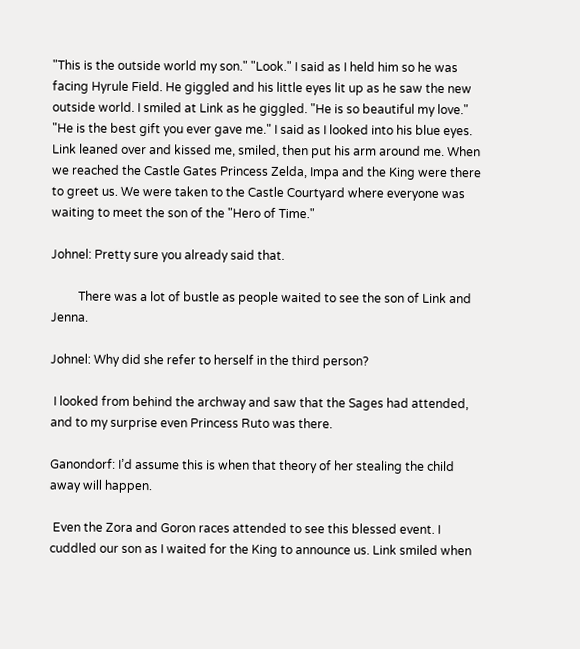"This is the outside world my son." "Look." I said as I held him so he was facing Hyrule Field. He giggled and his little eyes lit up as he saw the new outside world. I smiled at Link as he giggled. "He is so beautiful my love." "He is the best gift you ever gave me." I said as I looked into his blue eyes. Link leaned over and kissed me, smiled, then put his arm around me. When we reached the Castle Gates Princess Zelda, Impa and the King were there to greet us. We were taken to the Castle Courtyard where everyone was waiting to meet the son of the "Hero of Time."

Johnel: Pretty sure you already said that.

         There was a lot of bustle as people waited to see the son of Link and Jenna.

Johnel: Why did she refer to herself in the third person?

 I looked from behind the archway and saw that the Sages had attended, and to my surprise even Princess Ruto was there.

Ganondorf: I’d assume this is when that theory of her stealing the child away will happen.

 Even the Zora and Goron races attended to see this blessed event. I cuddled our son as I waited for the King to announce us. Link smiled when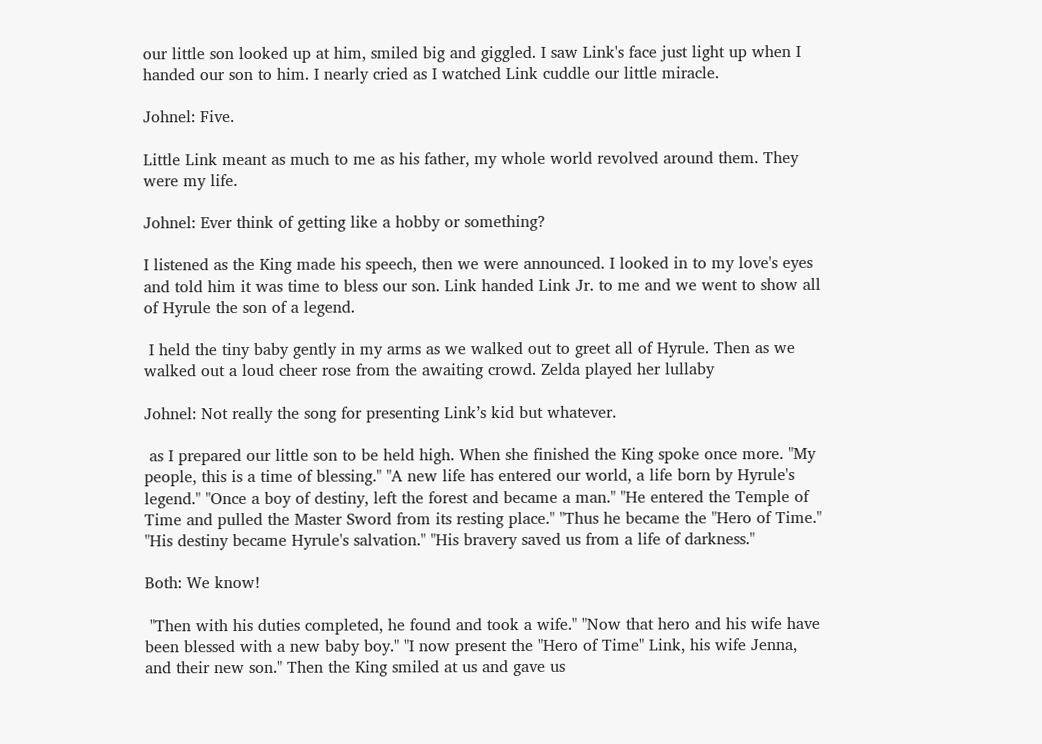our little son looked up at him, smiled big and giggled. I saw Link's face just light up when I handed our son to him. I nearly cried as I watched Link cuddle our little miracle.

Johnel: Five.

Little Link meant as much to me as his father, my whole world revolved around them. They were my life.

Johnel: Ever think of getting like a hobby or something?

I listened as the King made his speech, then we were announced. I looked in to my love's eyes and told him it was time to bless our son. Link handed Link Jr. to me and we went to show all of Hyrule the son of a legend.

 I held the tiny baby gently in my arms as we walked out to greet all of Hyrule. Then as we walked out a loud cheer rose from the awaiting crowd. Zelda played her lullaby

Johnel: Not really the song for presenting Link’s kid but whatever.

 as I prepared our little son to be held high. When she finished the King spoke once more. "My people, this is a time of blessing." "A new life has entered our world, a life born by Hyrule's legend." "Once a boy of destiny, left the forest and became a man." "He entered the Temple of Time and pulled the Master Sword from its resting place." "Thus he became the "Hero of Time." "His destiny became Hyrule's salvation." "His bravery saved us from a life of darkness."

Both: We know!

 "Then with his duties completed, he found and took a wife." "Now that hero and his wife have been blessed with a new baby boy." "I now present the "Hero of Time" Link, his wife Jenna, and their new son." Then the King smiled at us and gave us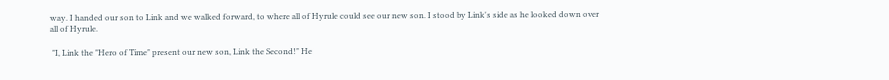way. I handed our son to Link and we walked forward, to where all of Hyrule could see our new son. I stood by Link's side as he looked down over all of Hyrule.

 "I, Link the "Hero of Time" present our new son, Link the Second!" He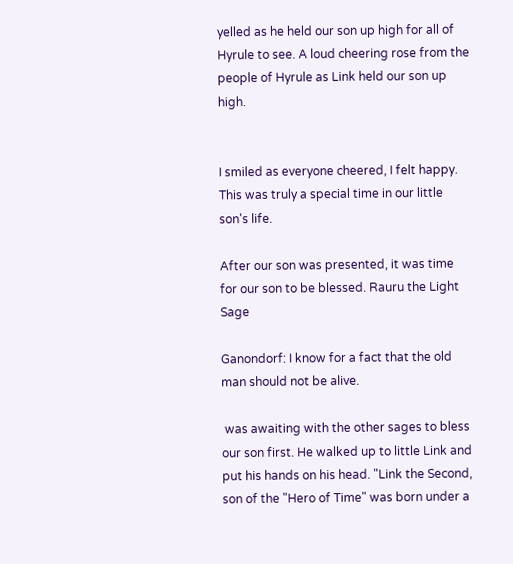yelled as he held our son up high for all of Hyrule to see. A loud cheering rose from the people of Hyrule as Link held our son up high.


I smiled as everyone cheered, I felt happy. This was truly a special time in our little son's life.

After our son was presented, it was time for our son to be blessed. Rauru the Light Sage

Ganondorf: I know for a fact that the old man should not be alive.

 was awaiting with the other sages to bless our son first. He walked up to little Link and put his hands on his head. "Link the Second, son of the "Hero of Time" was born under a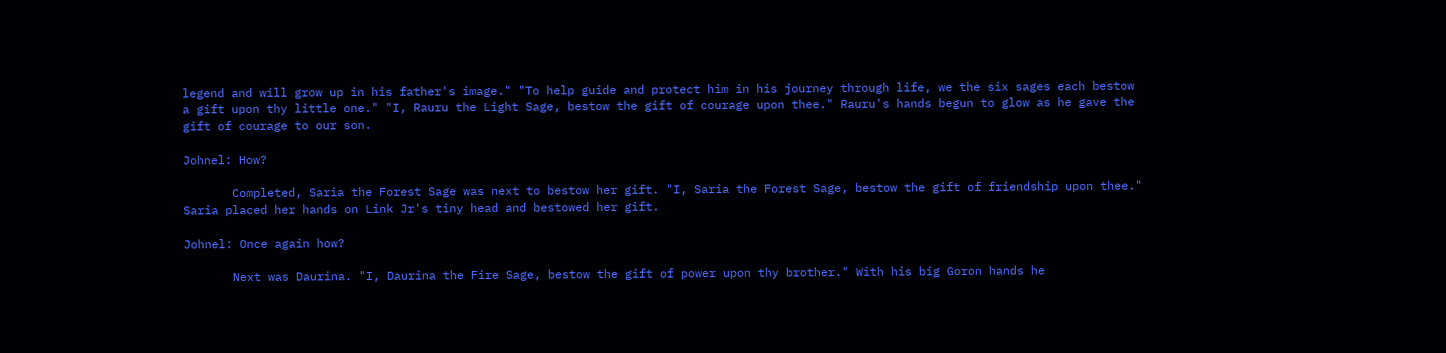legend and will grow up in his father's image." "To help guide and protect him in his journey through life, we the six sages each bestow a gift upon thy little one." "I, Rauru the Light Sage, bestow the gift of courage upon thee." Rauru's hands begun to glow as he gave the gift of courage to our son.

Johnel: How?

       Completed, Saria the Forest Sage was next to bestow her gift. "I, Saria the Forest Sage, bestow the gift of friendship upon thee." Saria placed her hands on Link Jr's tiny head and bestowed her gift.

Johnel: Once again how?

       Next was Daurina. "I, Daurina the Fire Sage, bestow the gift of power upon thy brother." With his big Goron hands he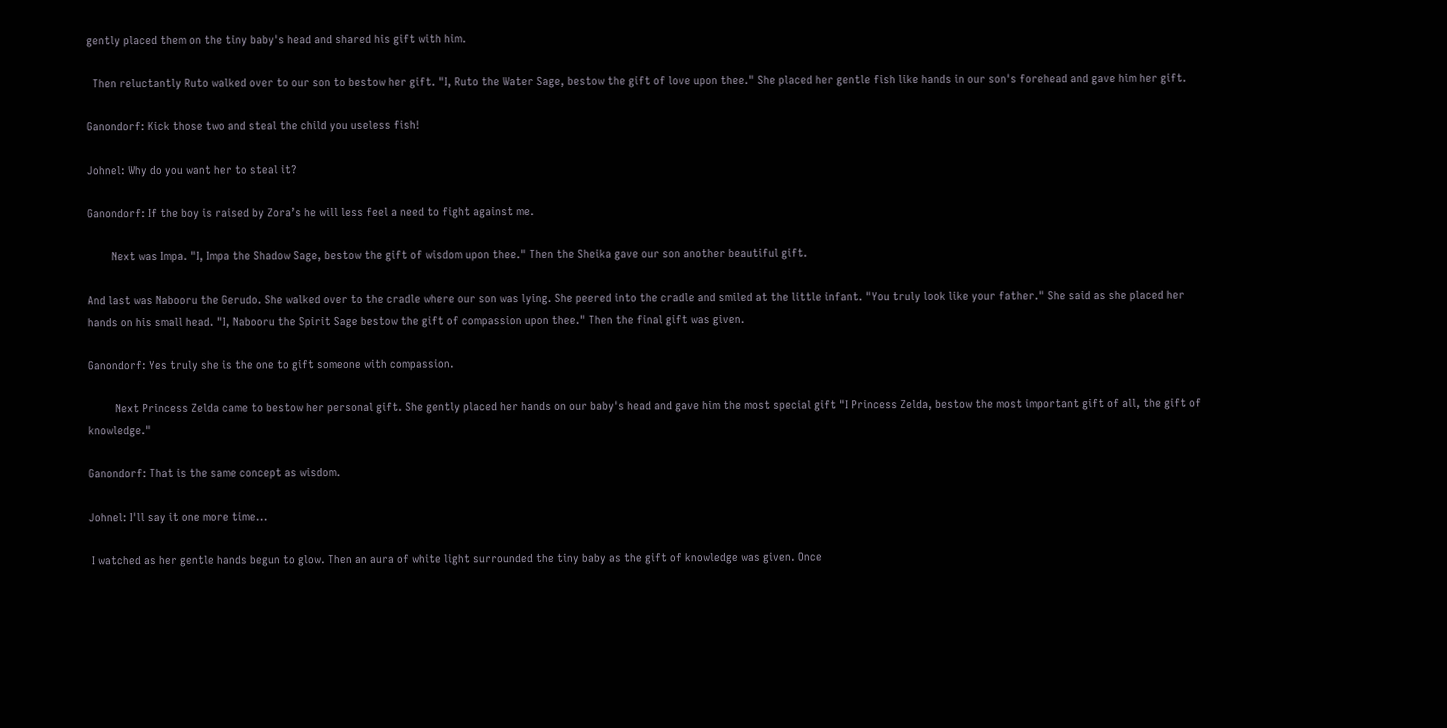gently placed them on the tiny baby's head and shared his gift with him.

  Then reluctantly Ruto walked over to our son to bestow her gift. "I, Ruto the Water Sage, bestow the gift of love upon thee." She placed her gentle fish like hands in our son's forehead and gave him her gift.

Ganondorf: Kick those two and steal the child you useless fish!

Johnel: Why do you want her to steal it?

Ganondorf: If the boy is raised by Zora’s he will less feel a need to fight against me.

        Next was Impa. "I, Impa the Shadow Sage, bestow the gift of wisdom upon thee." Then the Sheika gave our son another beautiful gift.

And last was Nabooru the Gerudo. She walked over to the cradle where our son was lying. She peered into the cradle and smiled at the little infant. "You truly look like your father." She said as she placed her hands on his small head. "I, Nabooru the Spirit Sage bestow the gift of compassion upon thee." Then the final gift was given.

Ganondorf: Yes truly she is the one to gift someone with compassion.

         Next Princess Zelda came to bestow her personal gift. She gently placed her hands on our baby's head and gave him the most special gift "I Princess Zelda, bestow the most important gift of all, the gift of knowledge."

Ganondorf: That is the same concept as wisdom.

Johnel: I'll say it one more time...

 I watched as her gentle hands begun to glow. Then an aura of white light surrounded the tiny baby as the gift of knowledge was given. Once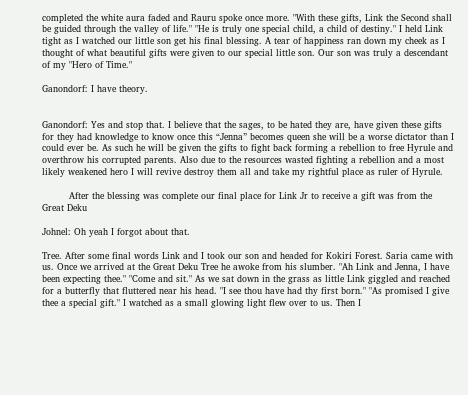completed the white aura faded and Rauru spoke once more. "With these gifts, Link the Second shall be guided through the valley of life." "He is truly one special child, a child of destiny." I held Link tight as I watched our little son get his final blessing. A tear of happiness ran down my cheek as I thought of what beautiful gifts were given to our special little son. Our son was truly a descendant of my "Hero of Time."

Ganondorf: I have theory.


Ganondorf: Yes and stop that. I believe that the sages, to be hated they are, have given these gifts for they had knowledge to know once this “Jenna” becomes queen she will be a worse dictator than I could ever be. As such he will be given the gifts to fight back forming a rebellion to free Hyrule and overthrow his corrupted parents. Also due to the resources wasted fighting a rebellion and a most likely weakened hero I will revive destroy them all and take my rightful place as ruler of Hyrule.

         After the blessing was complete our final place for Link Jr to receive a gift was from the Great Deku

Johnel: Oh yeah I forgot about that.

Tree. After some final words Link and I took our son and headed for Kokiri Forest. Saria came with us. Once we arrived at the Great Deku Tree he awoke from his slumber. "Ah Link and Jenna, I have been expecting thee." "Come and sit." As we sat down in the grass as little Link giggled and reached for a butterfly that fluttered near his head. "I see thou have had thy first born." "As promised I give thee a special gift." I watched as a small glowing light flew over to us. Then I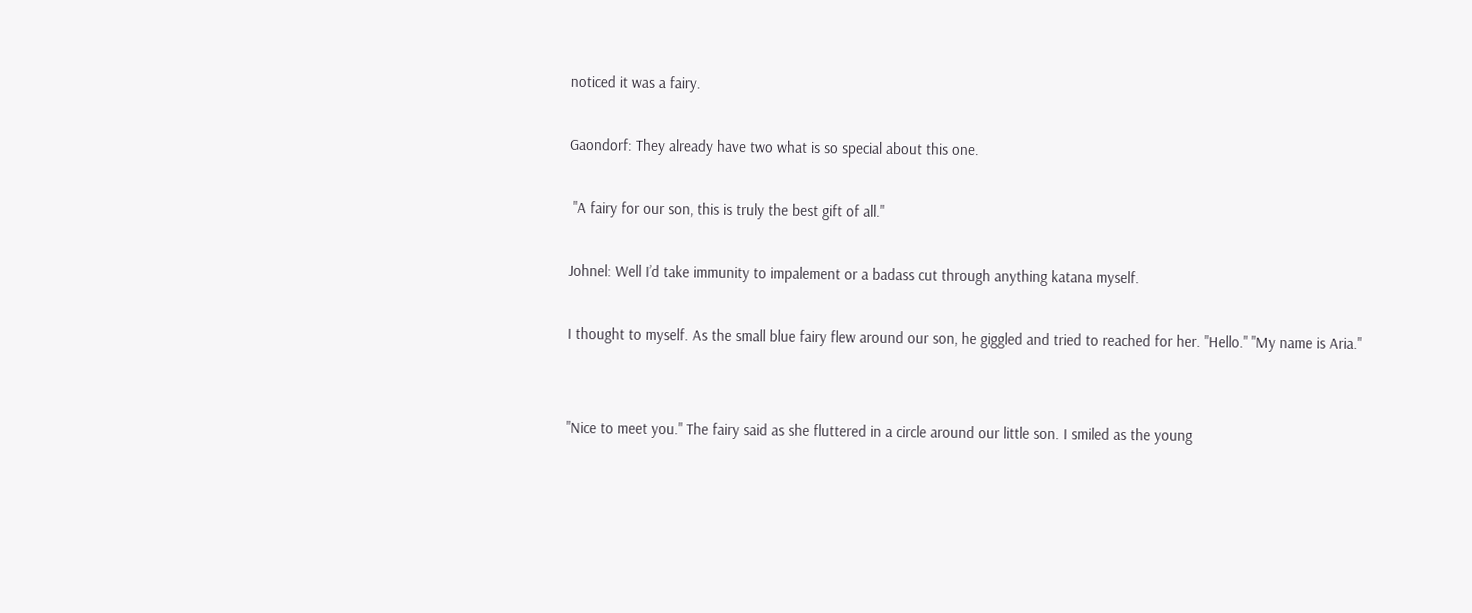noticed it was a fairy.

Gaondorf: They already have two what is so special about this one.

 "A fairy for our son, this is truly the best gift of all."

Johnel: Well I’d take immunity to impalement or a badass cut through anything katana myself.

I thought to myself. As the small blue fairy flew around our son, he giggled and tried to reached for her. "Hello." "My name is Aria."


"Nice to meet you." The fairy said as she fluttered in a circle around our little son. I smiled as the young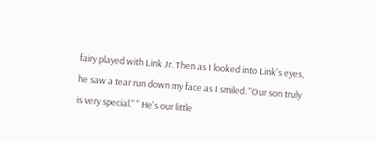fairy played with Link Jr. Then as I looked into Link's eyes, he saw a tear run down my face as I smiled. "Our son truly is very special." " He's our little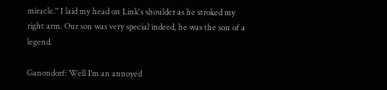miracle." I laid my head on Link's shoulder as he stroked my right arm. Our son was very special indeed, he was the son of a legend.

Ganondorf: Well I’m an annoyed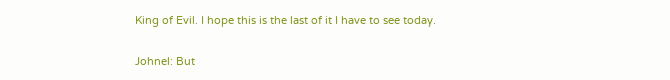King of Evil. I hope this is the last of it I have to see today.

Johnel: But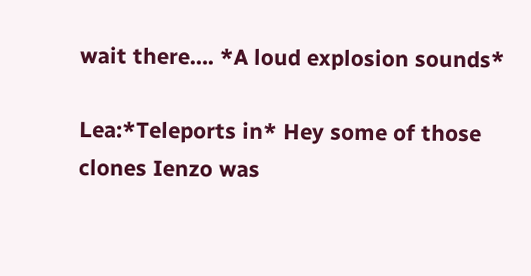wait there…. *A loud explosion sounds*

Lea:*Teleports in* Hey some of those clones Ienzo was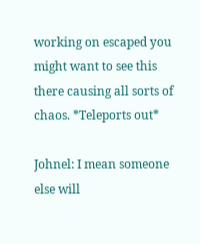working on escaped you might want to see this there causing all sorts of chaos. *Teleports out*

Johnel: I mean someone else will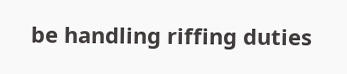be handling riffing duties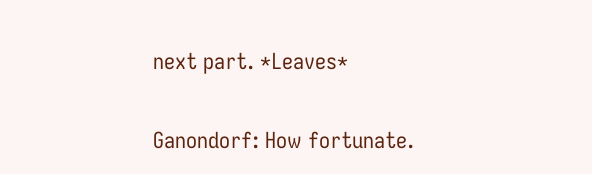next part. *Leaves*

Ganondorf: How fortunate.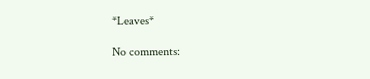*Leaves*

No comments: